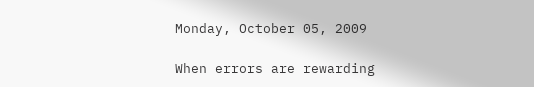Monday, October 05, 2009

When errors are rewarding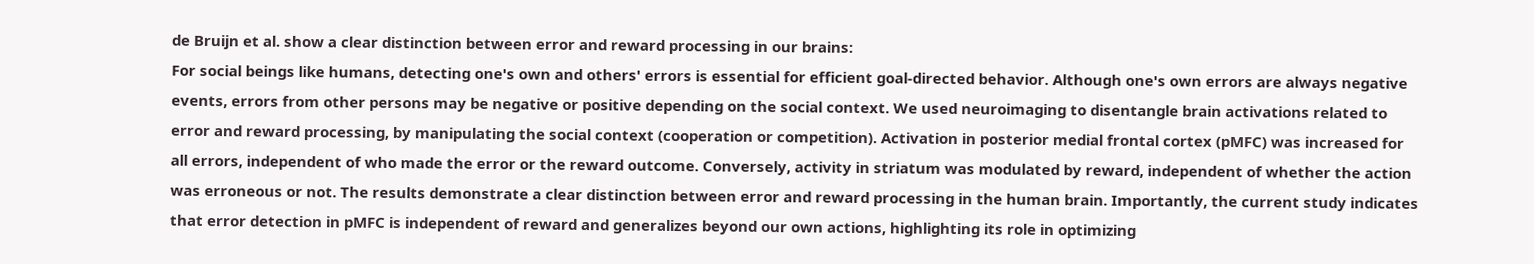de Bruijn et al. show a clear distinction between error and reward processing in our brains:
For social beings like humans, detecting one's own and others' errors is essential for efficient goal-directed behavior. Although one's own errors are always negative events, errors from other persons may be negative or positive depending on the social context. We used neuroimaging to disentangle brain activations related to error and reward processing, by manipulating the social context (cooperation or competition). Activation in posterior medial frontal cortex (pMFC) was increased for all errors, independent of who made the error or the reward outcome. Conversely, activity in striatum was modulated by reward, independent of whether the action was erroneous or not. The results demonstrate a clear distinction between error and reward processing in the human brain. Importantly, the current study indicates that error detection in pMFC is independent of reward and generalizes beyond our own actions, highlighting its role in optimizing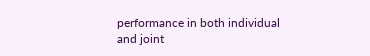performance in both individual and joint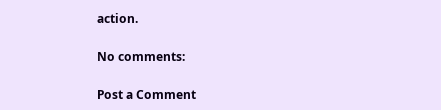action.

No comments:

Post a Comment